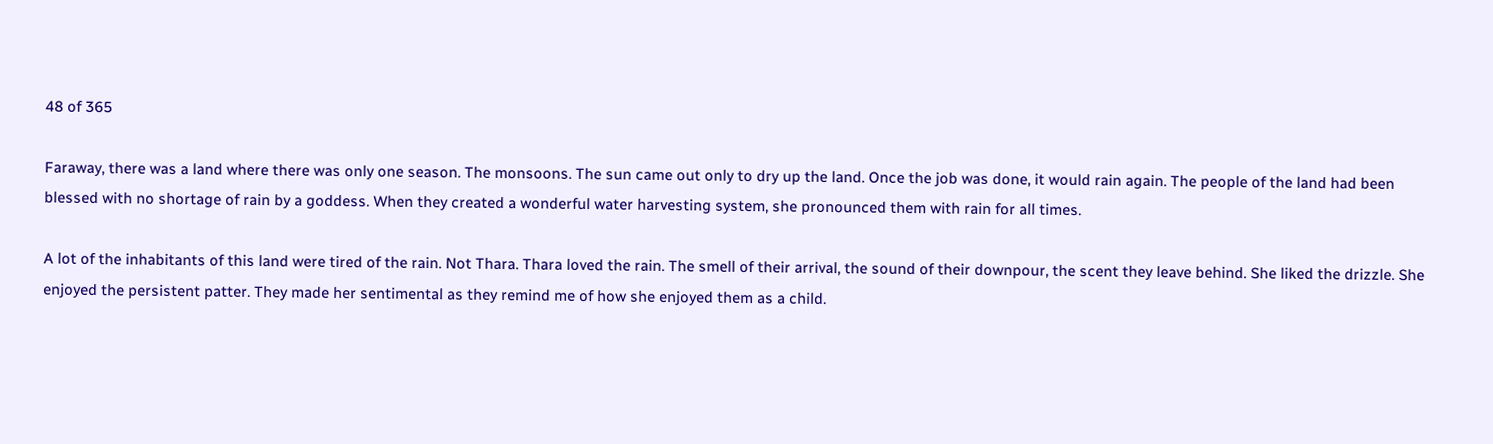48 of 365

Faraway, there was a land where there was only one season. The monsoons. The sun came out only to dry up the land. Once the job was done, it would rain again. The people of the land had been blessed with no shortage of rain by a goddess. When they created a wonderful water harvesting system, she pronounced them with rain for all times.

A lot of the inhabitants of this land were tired of the rain. Not Thara. Thara loved the rain. The smell of their arrival, the sound of their downpour, the scent they leave behind. She liked the drizzle. She enjoyed the persistent patter. They made her sentimental as they remind me of how she enjoyed them as a child.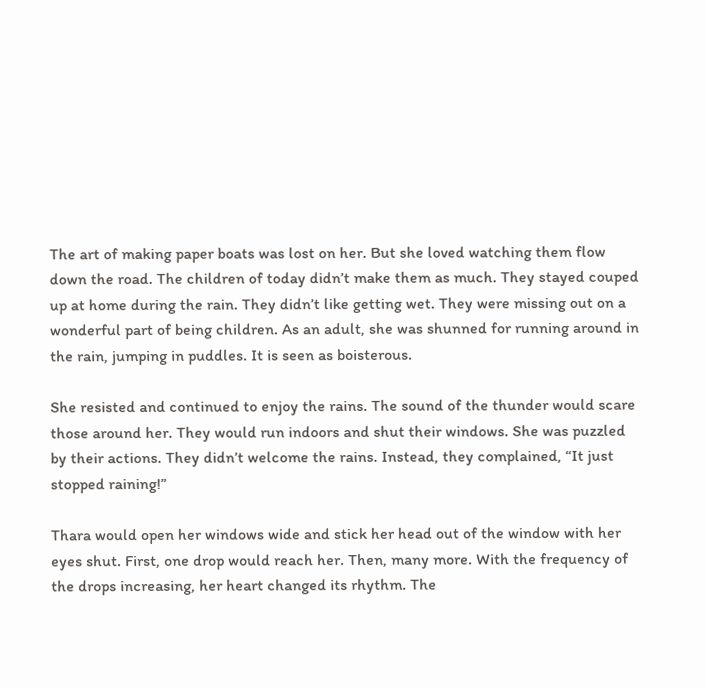The art of making paper boats was lost on her. But she loved watching them flow down the road. The children of today didn’t make them as much. They stayed couped up at home during the rain. They didn’t like getting wet. They were missing out on a wonderful part of being children. As an adult, she was shunned for running around in the rain, jumping in puddles. It is seen as boisterous.

She resisted and continued to enjoy the rains. The sound of the thunder would scare those around her. They would run indoors and shut their windows. She was puzzled by their actions. They didn’t welcome the rains. Instead, they complained, “It just stopped raining!”

Thara would open her windows wide and stick her head out of the window with her eyes shut. First, one drop would reach her. Then, many more. With the frequency of the drops increasing, her heart changed its rhythm. The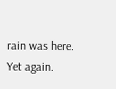rain was here. Yet again.